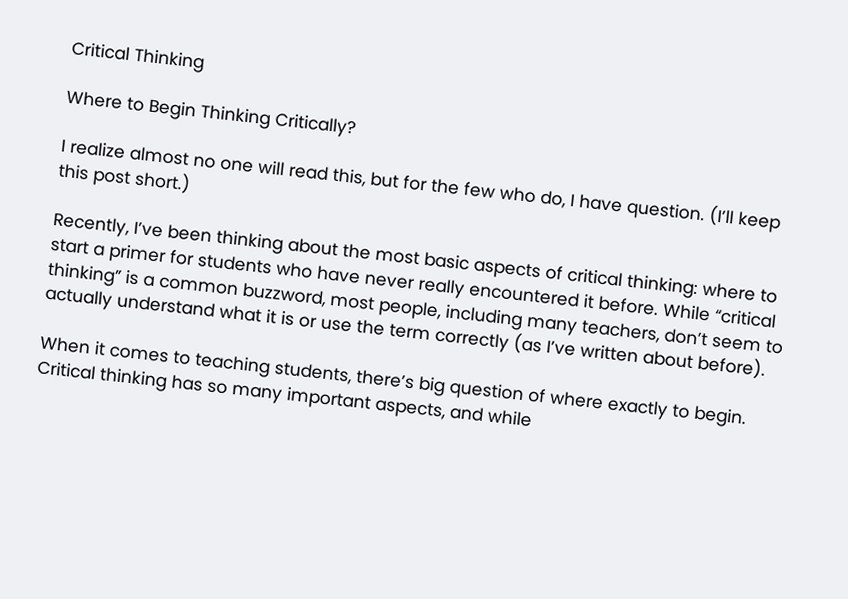Critical Thinking

Where to Begin Thinking Critically?

I realize almost no one will read this, but for the few who do, I have question. (I’ll keep this post short.)

Recently, I’ve been thinking about the most basic aspects of critical thinking: where to start a primer for students who have never really encountered it before. While “critical thinking” is a common buzzword, most people, including many teachers, don’t seem to actually understand what it is or use the term correctly (as I’ve written about before).

When it comes to teaching students, there’s big question of where exactly to begin. Critical thinking has so many important aspects, and while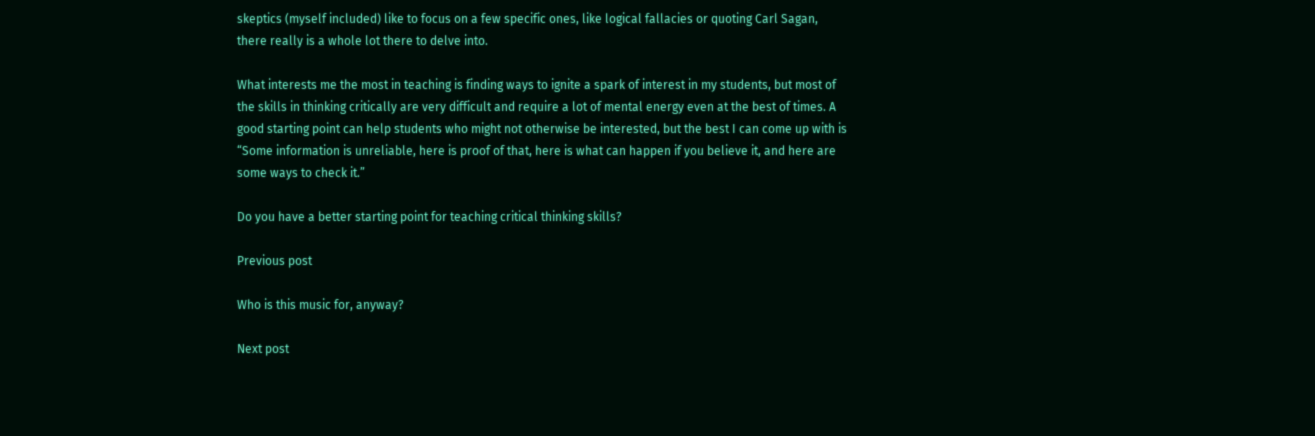skeptics (myself included) like to focus on a few specific ones, like logical fallacies or quoting Carl Sagan, there really is a whole lot there to delve into.

What interests me the most in teaching is finding ways to ignite a spark of interest in my students, but most of the skills in thinking critically are very difficult and require a lot of mental energy even at the best of times. A good starting point can help students who might not otherwise be interested, but the best I can come up with is “Some information is unreliable, here is proof of that, here is what can happen if you believe it, and here are some ways to check it.”

Do you have a better starting point for teaching critical thinking skills?

Previous post

Who is this music for, anyway?

Next post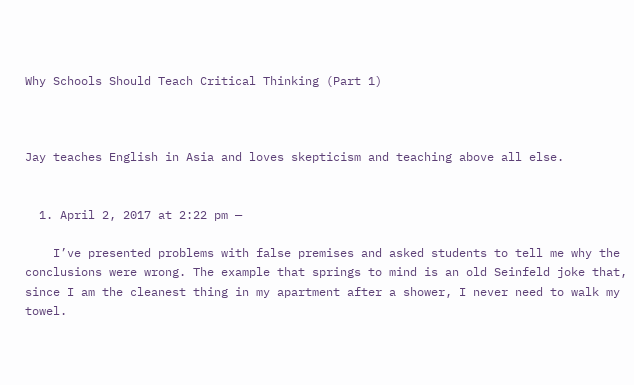Why Schools Should Teach Critical Thinking (Part 1)



Jay teaches English in Asia and loves skepticism and teaching above all else.


  1. April 2, 2017 at 2:22 pm —

    I’ve presented problems with false premises and asked students to tell me why the conclusions were wrong. The example that springs to mind is an old Seinfeld joke that, since I am the cleanest thing in my apartment after a shower, I never need to walk my towel.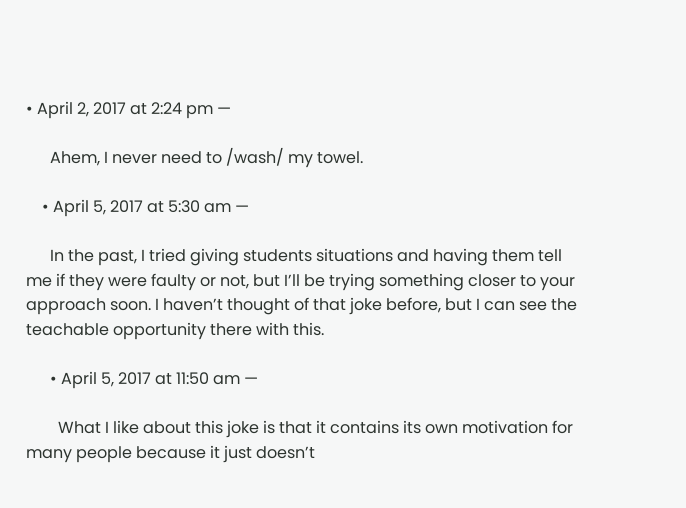• April 2, 2017 at 2:24 pm —

      Ahem, I never need to /wash/ my towel.

    • April 5, 2017 at 5:30 am —

      In the past, I tried giving students situations and having them tell me if they were faulty or not, but I’ll be trying something closer to your approach soon. I haven’t thought of that joke before, but I can see the teachable opportunity there with this.

      • April 5, 2017 at 11:50 am —

        What I like about this joke is that it contains its own motivation for many people because it just doesn’t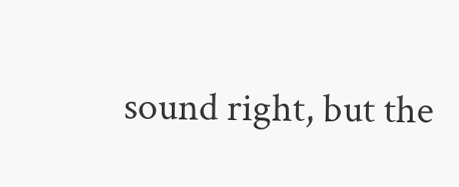sound right, but the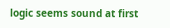logic seems sound at first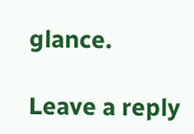glance.

Leave a reply